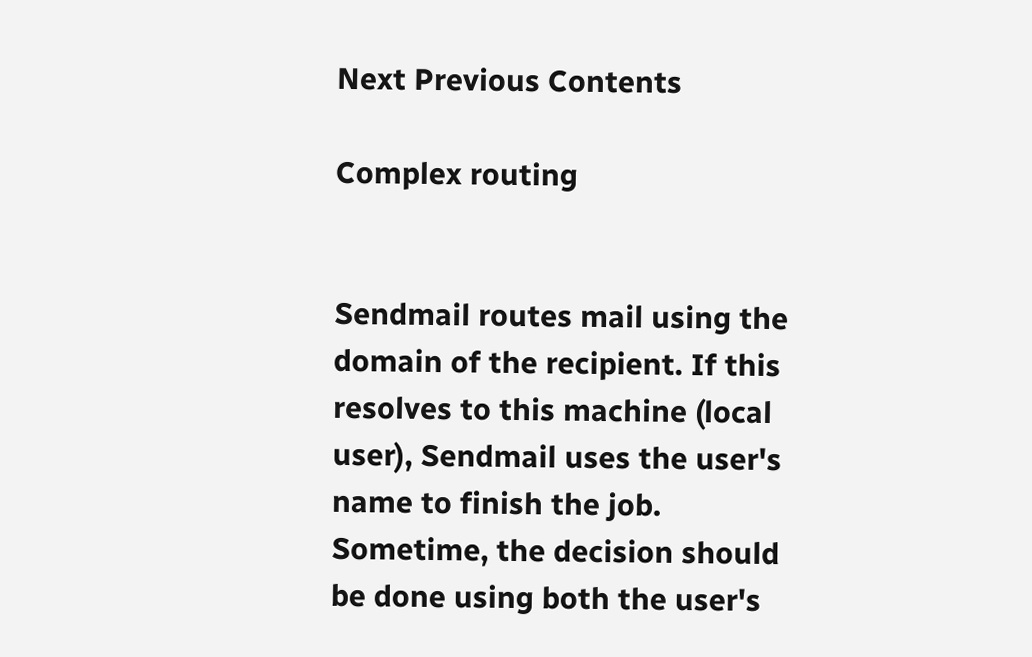Next Previous Contents

Complex routing


Sendmail routes mail using the domain of the recipient. If this resolves to this machine (local user), Sendmail uses the user's name to finish the job. Sometime, the decision should be done using both the user's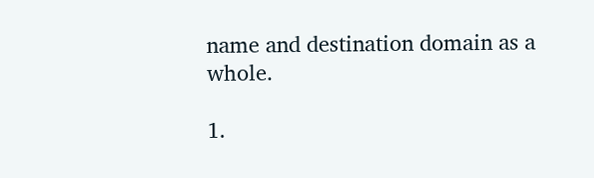name and destination domain as a whole.

1.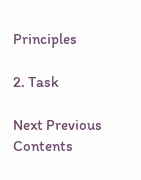Principles

2. Task

Next Previous Contents